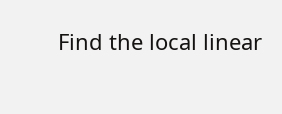Find the local linear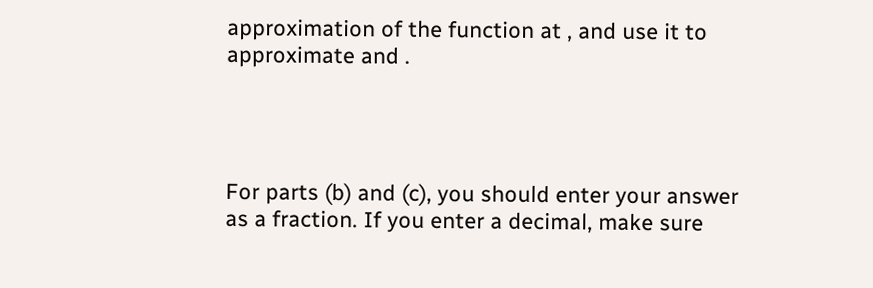approximation of the function at , and use it to approximate and .




For parts (b) and (c), you should enter your answer as a fraction. If you enter a decimal, make sure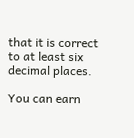that it is correct to at least six decimal places.

You can earn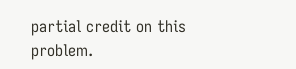partial credit on this problem.